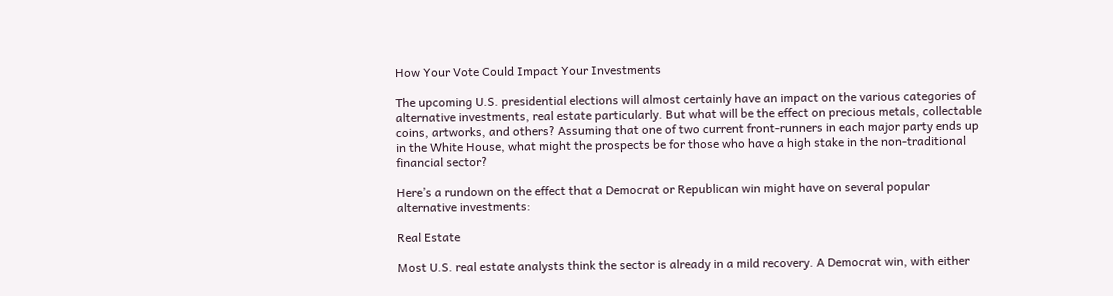How Your Vote Could Impact Your Investments

The upcoming U.S. presidential elections will almost certainly have an impact on the various categories of alternative investments, real estate particularly. But what will be the effect on precious metals, collectable coins, artworks, and others? Assuming that one of two current front-runners in each major party ends up in the White House, what might the prospects be for those who have a high stake in the non-traditional financial sector?

Here’s a rundown on the effect that a Democrat or Republican win might have on several popular alternative investments:

Real Estate

Most U.S. real estate analysts think the sector is already in a mild recovery. A Democrat win, with either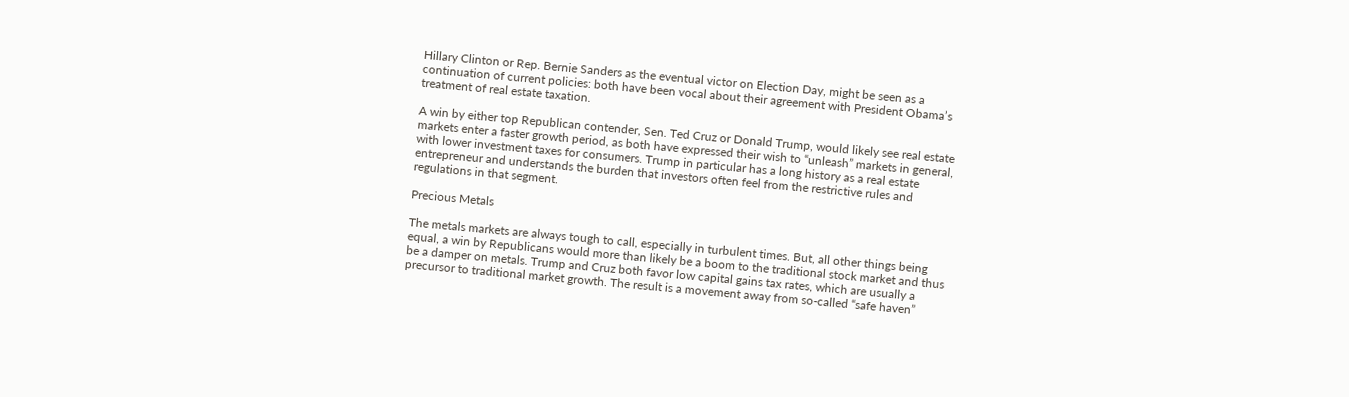Hillary Clinton or Rep. Bernie Sanders as the eventual victor on Election Day, might be seen as a continuation of current policies: both have been vocal about their agreement with President Obama’s treatment of real estate taxation.

A win by either top Republican contender, Sen. Ted Cruz or Donald Trump, would likely see real estate markets enter a faster growth period, as both have expressed their wish to “unleash” markets in general, with lower investment taxes for consumers. Trump in particular has a long history as a real estate entrepreneur and understands the burden that investors often feel from the restrictive rules and regulations in that segment.

Precious Metals

The metals markets are always tough to call, especially in turbulent times. But, all other things being equal, a win by Republicans would more than likely be a boom to the traditional stock market and thus be a damper on metals. Trump and Cruz both favor low capital gains tax rates, which are usually a precursor to traditional market growth. The result is a movement away from so-called “safe haven”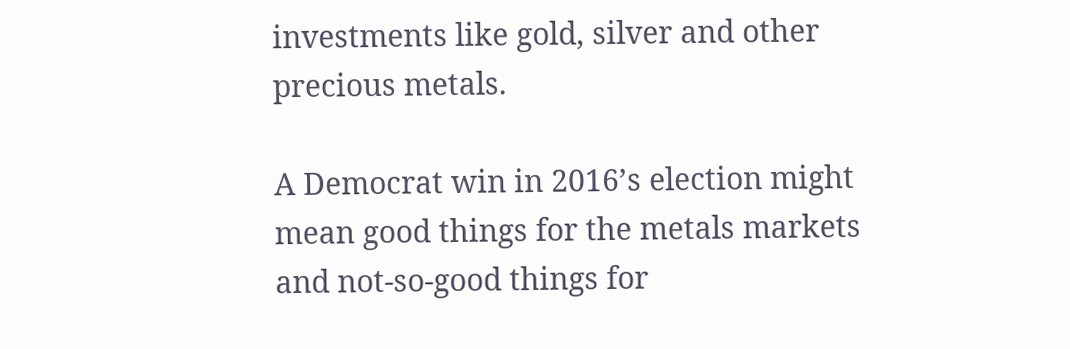investments like gold, silver and other precious metals.

A Democrat win in 2016’s election might mean good things for the metals markets and not-so-good things for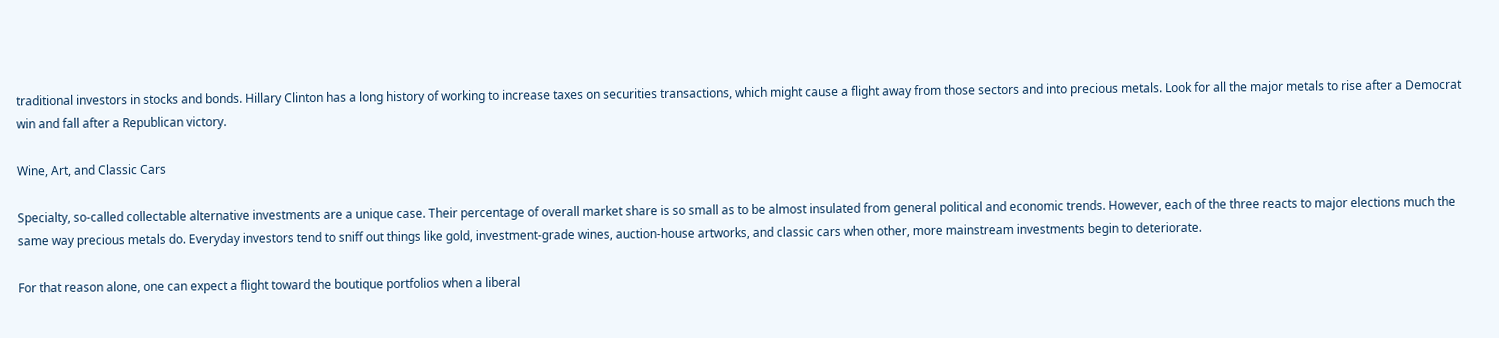traditional investors in stocks and bonds. Hillary Clinton has a long history of working to increase taxes on securities transactions, which might cause a flight away from those sectors and into precious metals. Look for all the major metals to rise after a Democrat win and fall after a Republican victory.

Wine, Art, and Classic Cars

Specialty, so-called collectable alternative investments are a unique case. Their percentage of overall market share is so small as to be almost insulated from general political and economic trends. However, each of the three reacts to major elections much the same way precious metals do. Everyday investors tend to sniff out things like gold, investment-grade wines, auction-house artworks, and classic cars when other, more mainstream investments begin to deteriorate.

For that reason alone, one can expect a flight toward the boutique portfolios when a liberal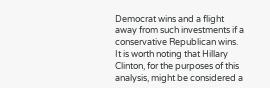Democrat wins and a flight away from such investments if a conservative Republican wins. It is worth noting that Hillary Clinton, for the purposes of this analysis, might be considered a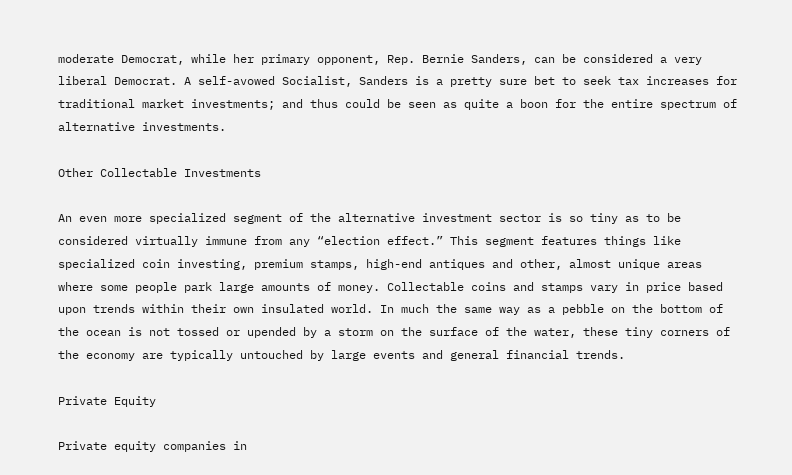moderate Democrat, while her primary opponent, Rep. Bernie Sanders, can be considered a very liberal Democrat. A self-avowed Socialist, Sanders is a pretty sure bet to seek tax increases for traditional market investments; and thus could be seen as quite a boon for the entire spectrum of alternative investments.

Other Collectable Investments

An even more specialized segment of the alternative investment sector is so tiny as to be considered virtually immune from any “election effect.” This segment features things like specialized coin investing, premium stamps, high-end antiques and other, almost unique areas where some people park large amounts of money. Collectable coins and stamps vary in price based upon trends within their own insulated world. In much the same way as a pebble on the bottom of the ocean is not tossed or upended by a storm on the surface of the water, these tiny corners of the economy are typically untouched by large events and general financial trends.

Private Equity

Private equity companies in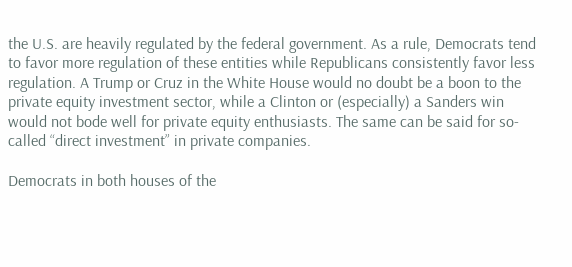the U.S. are heavily regulated by the federal government. As a rule, Democrats tend to favor more regulation of these entities while Republicans consistently favor less regulation. A Trump or Cruz in the White House would no doubt be a boon to the private equity investment sector, while a Clinton or (especially) a Sanders win would not bode well for private equity enthusiasts. The same can be said for so-called “direct investment” in private companies.

Democrats in both houses of the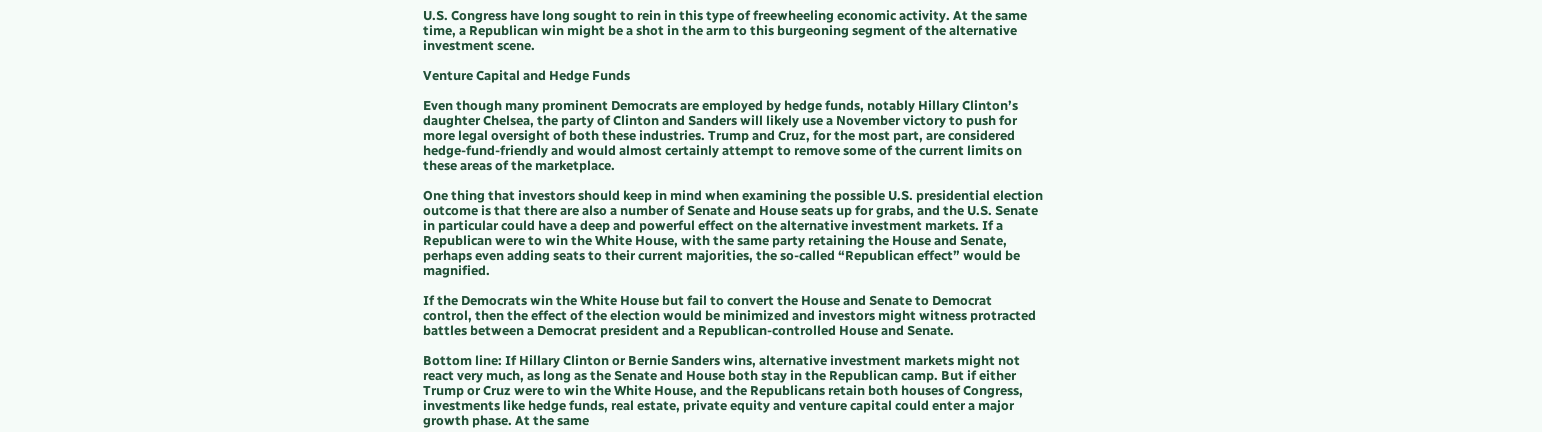U.S. Congress have long sought to rein in this type of freewheeling economic activity. At the same time, a Republican win might be a shot in the arm to this burgeoning segment of the alternative investment scene.

Venture Capital and Hedge Funds

Even though many prominent Democrats are employed by hedge funds, notably Hillary Clinton’s daughter Chelsea, the party of Clinton and Sanders will likely use a November victory to push for more legal oversight of both these industries. Trump and Cruz, for the most part, are considered hedge-fund-friendly and would almost certainly attempt to remove some of the current limits on these areas of the marketplace.

One thing that investors should keep in mind when examining the possible U.S. presidential election outcome is that there are also a number of Senate and House seats up for grabs, and the U.S. Senate in particular could have a deep and powerful effect on the alternative investment markets. If a Republican were to win the White House, with the same party retaining the House and Senate, perhaps even adding seats to their current majorities, the so-called “Republican effect” would be magnified.

If the Democrats win the White House but fail to convert the House and Senate to Democrat control, then the effect of the election would be minimized and investors might witness protracted battles between a Democrat president and a Republican-controlled House and Senate.

Bottom line: If Hillary Clinton or Bernie Sanders wins, alternative investment markets might not react very much, as long as the Senate and House both stay in the Republican camp. But if either Trump or Cruz were to win the White House, and the Republicans retain both houses of Congress, investments like hedge funds, real estate, private equity and venture capital could enter a major growth phase. At the same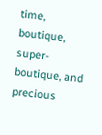time, boutique, super-boutique, and precious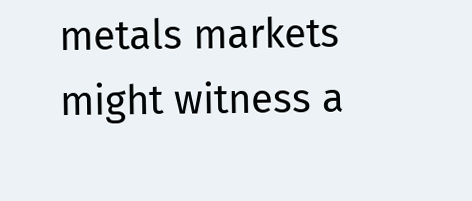metals markets might witness a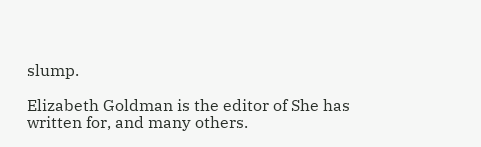slump.

Elizabeth Goldman is the editor of She has written for, and many others.